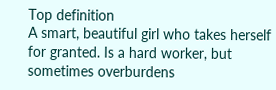Top definition
A smart, beautiful girl who takes herself for granted. Is a hard worker, but sometimes overburdens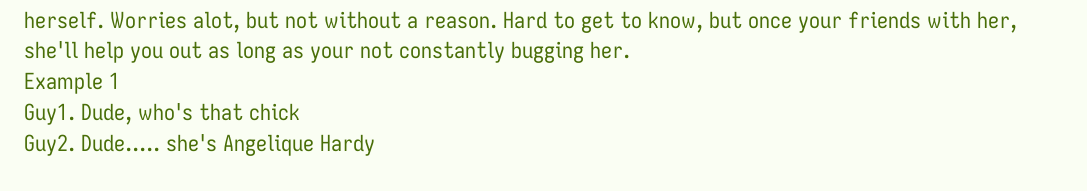herself. Worries alot, but not without a reason. Hard to get to know, but once your friends with her, she'll help you out as long as your not constantly bugging her.
Example 1
Guy1. Dude, who's that chick
Guy2. Dude..... she's Angelique Hardy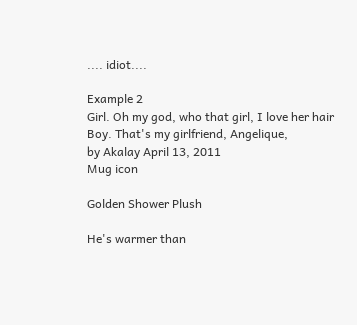.... idiot....

Example 2
Girl. Oh my god, who that girl, I love her hair
Boy. That's my girlfriend, Angelique,
by Akalay April 13, 2011
Mug icon

Golden Shower Plush

He's warmer than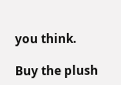you think.

Buy the plush